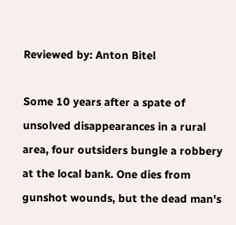Reviewed by: Anton Bitel

Some 10 years after a spate of unsolved disappearances in a rural area, four outsiders bungle a robbery at the local bank. One dies from gunshot wounds, but the dead man's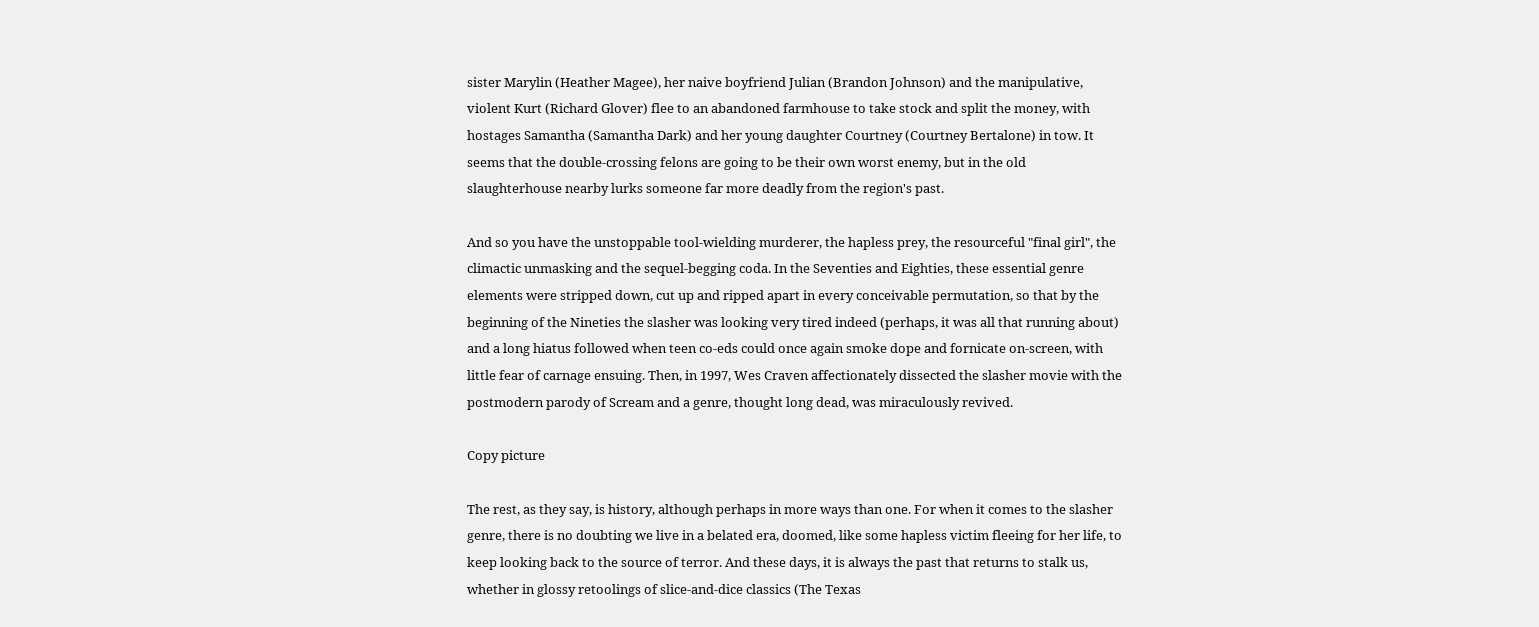sister Marylin (Heather Magee), her naive boyfriend Julian (Brandon Johnson) and the manipulative, violent Kurt (Richard Glover) flee to an abandoned farmhouse to take stock and split the money, with hostages Samantha (Samantha Dark) and her young daughter Courtney (Courtney Bertalone) in tow. It seems that the double-crossing felons are going to be their own worst enemy, but in the old slaughterhouse nearby lurks someone far more deadly from the region's past.

And so you have the unstoppable tool-wielding murderer, the hapless prey, the resourceful "final girl", the climactic unmasking and the sequel-begging coda. In the Seventies and Eighties, these essential genre elements were stripped down, cut up and ripped apart in every conceivable permutation, so that by the beginning of the Nineties the slasher was looking very tired indeed (perhaps, it was all that running about) and a long hiatus followed when teen co-eds could once again smoke dope and fornicate on-screen, with little fear of carnage ensuing. Then, in 1997, Wes Craven affectionately dissected the slasher movie with the postmodern parody of Scream and a genre, thought long dead, was miraculously revived.

Copy picture

The rest, as they say, is history, although perhaps in more ways than one. For when it comes to the slasher genre, there is no doubting we live in a belated era, doomed, like some hapless victim fleeing for her life, to keep looking back to the source of terror. And these days, it is always the past that returns to stalk us, whether in glossy retoolings of slice-and-dice classics (The Texas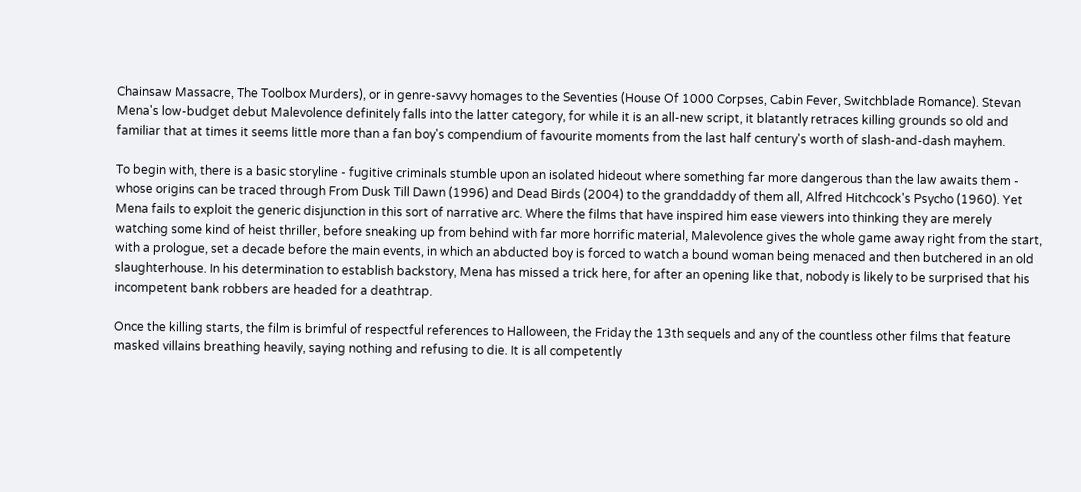Chainsaw Massacre, The Toolbox Murders), or in genre-savvy homages to the Seventies (House Of 1000 Corpses, Cabin Fever, Switchblade Romance). Stevan Mena's low-budget debut Malevolence definitely falls into the latter category, for while it is an all-new script, it blatantly retraces killing grounds so old and familiar that at times it seems little more than a fan boy's compendium of favourite moments from the last half century's worth of slash-and-dash mayhem.

To begin with, there is a basic storyline - fugitive criminals stumble upon an isolated hideout where something far more dangerous than the law awaits them - whose origins can be traced through From Dusk Till Dawn (1996) and Dead Birds (2004) to the granddaddy of them all, Alfred Hitchcock's Psycho (1960). Yet Mena fails to exploit the generic disjunction in this sort of narrative arc. Where the films that have inspired him ease viewers into thinking they are merely watching some kind of heist thriller, before sneaking up from behind with far more horrific material, Malevolence gives the whole game away right from the start, with a prologue, set a decade before the main events, in which an abducted boy is forced to watch a bound woman being menaced and then butchered in an old slaughterhouse. In his determination to establish backstory, Mena has missed a trick here, for after an opening like that, nobody is likely to be surprised that his incompetent bank robbers are headed for a deathtrap.

Once the killing starts, the film is brimful of respectful references to Halloween, the Friday the 13th sequels and any of the countless other films that feature masked villains breathing heavily, saying nothing and refusing to die. It is all competently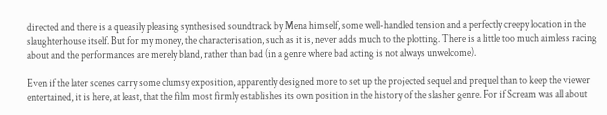directed and there is a queasily pleasing synthesised soundtrack by Mena himself, some well-handled tension and a perfectly creepy location in the slaughterhouse itself. But for my money, the characterisation, such as it is, never adds much to the plotting. There is a little too much aimless racing about and the performances are merely bland, rather than bad (in a genre where bad acting is not always unwelcome).

Even if the later scenes carry some clumsy exposition, apparently designed more to set up the projected sequel and prequel than to keep the viewer entertained, it is here, at least, that the film most firmly establishes its own position in the history of the slasher genre. For if Scream was all about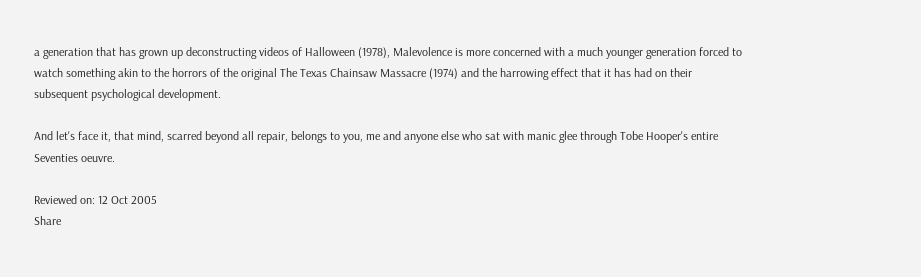a generation that has grown up deconstructing videos of Halloween (1978), Malevolence is more concerned with a much younger generation forced to watch something akin to the horrors of the original The Texas Chainsaw Massacre (1974) and the harrowing effect that it has had on their subsequent psychological development.

And let's face it, that mind, scarred beyond all repair, belongs to you, me and anyone else who sat with manic glee through Tobe Hooper's entire Seventies oeuvre.

Reviewed on: 12 Oct 2005
Share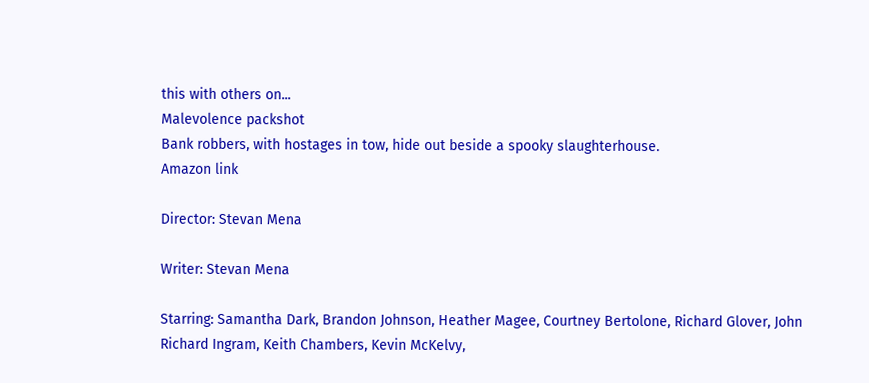this with others on...
Malevolence packshot
Bank robbers, with hostages in tow, hide out beside a spooky slaughterhouse.
Amazon link

Director: Stevan Mena

Writer: Stevan Mena

Starring: Samantha Dark, Brandon Johnson, Heather Magee, Courtney Bertolone, Richard Glover, John Richard Ingram, Keith Chambers, Kevin McKelvy,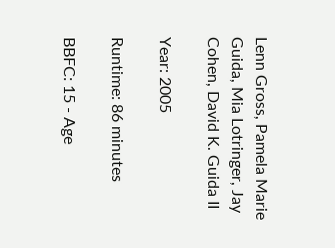Lenn Gross, Pamela Marie Guida, Mia Lotringer, Jay Cohen, David K. Guida II

Year: 2005

Runtime: 86 minutes

BBFC: 15 - Age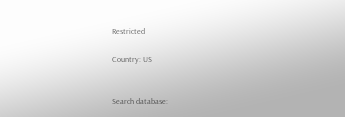Restricted

Country: US


Search database: